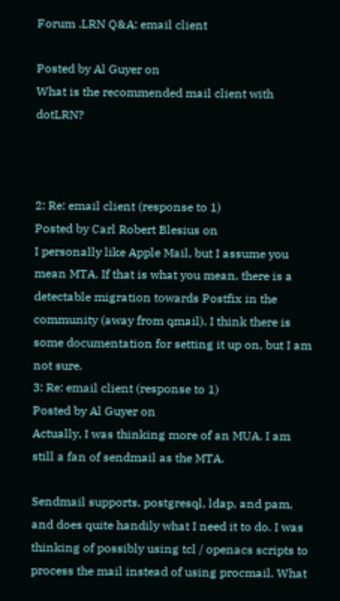Forum .LRN Q&A: email client

Posted by Al Guyer on
What is the recommended mail client with dotLRN?



2: Re: email client (response to 1)
Posted by Carl Robert Blesius on
I personally like Apple Mail, but I assume you mean MTA. If that is what you mean, there is a detectable migration towards Postfix in the community (away from qmail). I think there is some documentation for setting it up on, but I am not sure.
3: Re: email client (response to 1)
Posted by Al Guyer on
Actually, I was thinking more of an MUA. I am still a fan of sendmail as the MTA.

Sendmail supports, postgresql, ldap, and pam, and does quite handily what I need it to do. I was thinking of possibly using tcl / openacs scripts to process the mail instead of using procmail. What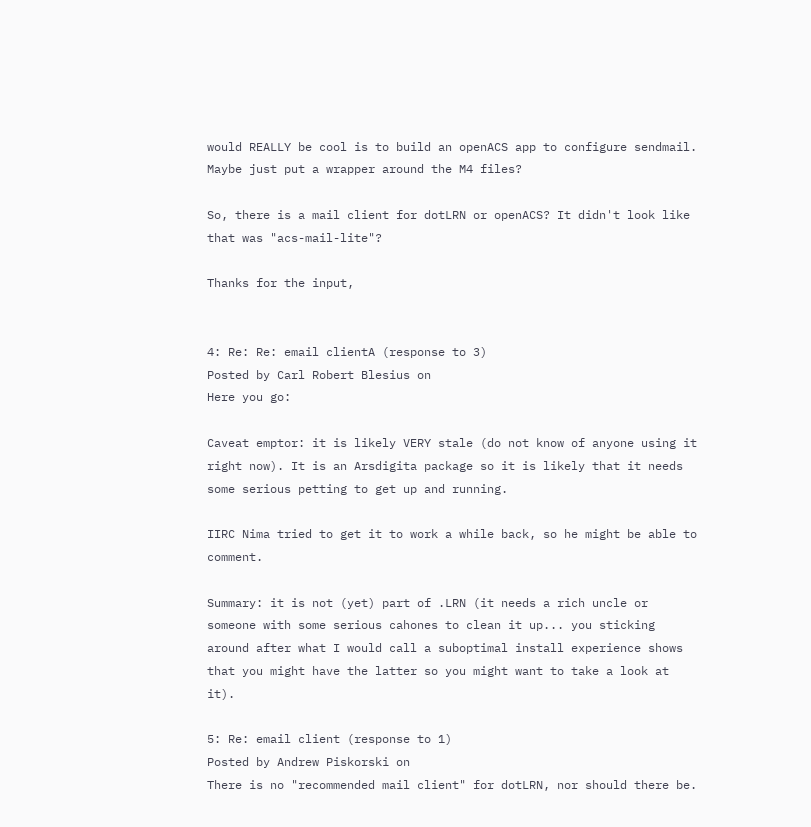would REALLY be cool is to build an openACS app to configure sendmail. Maybe just put a wrapper around the M4 files?

So, there is a mail client for dotLRN or openACS? It didn't look like that was "acs-mail-lite"?

Thanks for the input,


4: Re: Re: email clientA (response to 3)
Posted by Carl Robert Blesius on
Here you go:

Caveat emptor: it is likely VERY stale (do not know of anyone using it right now). It is an Arsdigita package so it is likely that it needs some serious petting to get up and running.

IIRC Nima tried to get it to work a while back, so he might be able to comment.

Summary: it is not (yet) part of .LRN (it needs a rich uncle or someone with some serious cahones to clean it up... you sticking around after what I would call a suboptimal install experience shows that you might have the latter so you might want to take a look at it).

5: Re: email client (response to 1)
Posted by Andrew Piskorski on
There is no "recommended mail client" for dotLRN, nor should there be.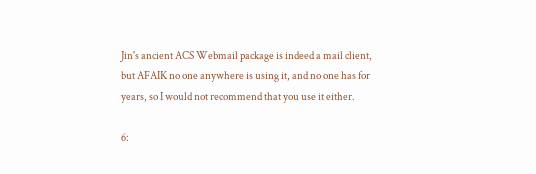Jin's ancient ACS Webmail package is indeed a mail client, but AFAIK no one anywhere is using it, and no one has for years, so I would not recommend that you use it either.

6: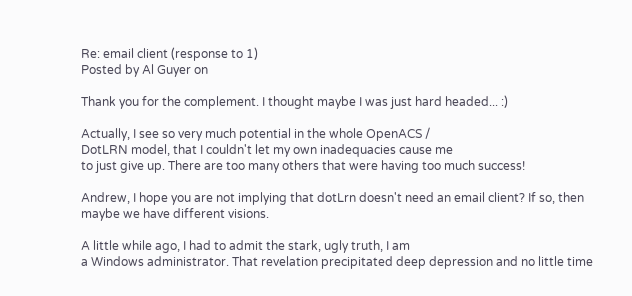Re: email client (response to 1)
Posted by Al Guyer on

Thank you for the complement. I thought maybe I was just hard headed... :)

Actually, I see so very much potential in the whole OpenACS /
DotLRN model, that I couldn't let my own inadequacies cause me
to just give up. There are too many others that were having too much success!

Andrew, I hope you are not implying that dotLrn doesn't need an email client? If so, then maybe we have different visions.

A little while ago, I had to admit the stark, ugly truth, I am
a Windows administrator. That revelation precipitated deep depression and no little time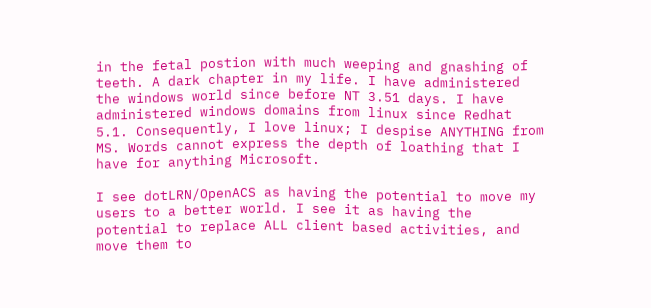in the fetal postion with much weeping and gnashing of teeth. A dark chapter in my life. I have administered the windows world since before NT 3.51 days. I have administered windows domains from linux since Redhat 5.1. Consequently, I love linux; I despise ANYTHING from MS. Words cannot express the depth of loathing that I have for anything Microsoft.

I see dotLRN/OpenACS as having the potential to move my users to a better world. I see it as having the potential to replace ALL client based activities, and move them to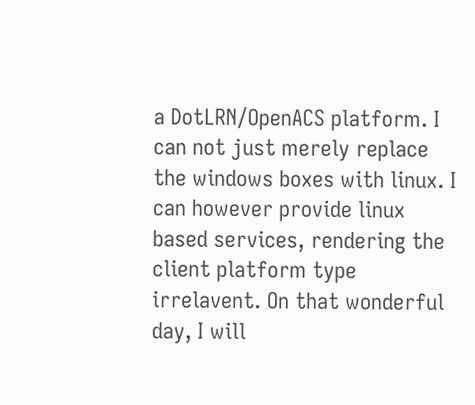a DotLRN/OpenACS platform. I can not just merely replace the windows boxes with linux. I can however provide linux based services, rendering the client platform type irrelavent. On that wonderful day, I will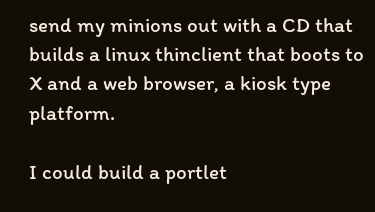send my minions out with a CD that builds a linux thinclient that boots to X and a web browser, a kiosk type platform.

I could build a portlet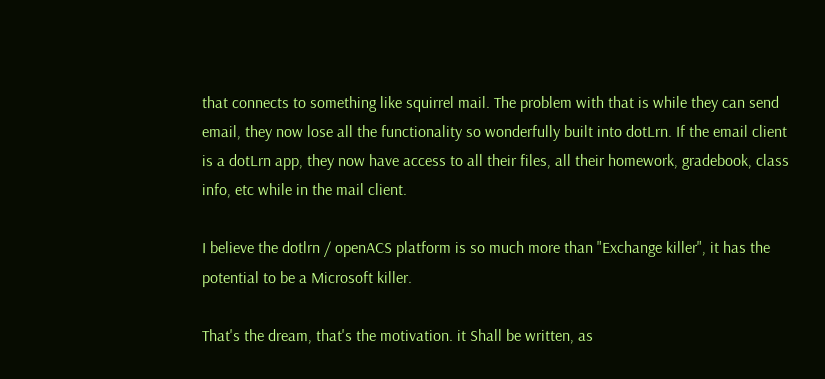that connects to something like squirrel mail. The problem with that is while they can send email, they now lose all the functionality so wonderfully built into dotLrn. If the email client is a dotLrn app, they now have access to all their files, all their homework, gradebook, class info, etc while in the mail client.

I believe the dotlrn / openACS platform is so much more than "Exchange killer", it has the potential to be a Microsoft killer.

That's the dream, that's the motivation. it Shall be written, as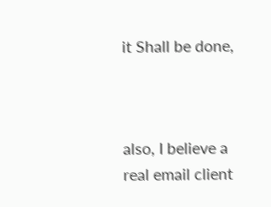it Shall be done,



also, I believe a real email client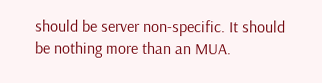should be server non-specific. It should be nothing more than an MUA.